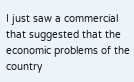I just saw a commercial that suggested that the economic problems of the country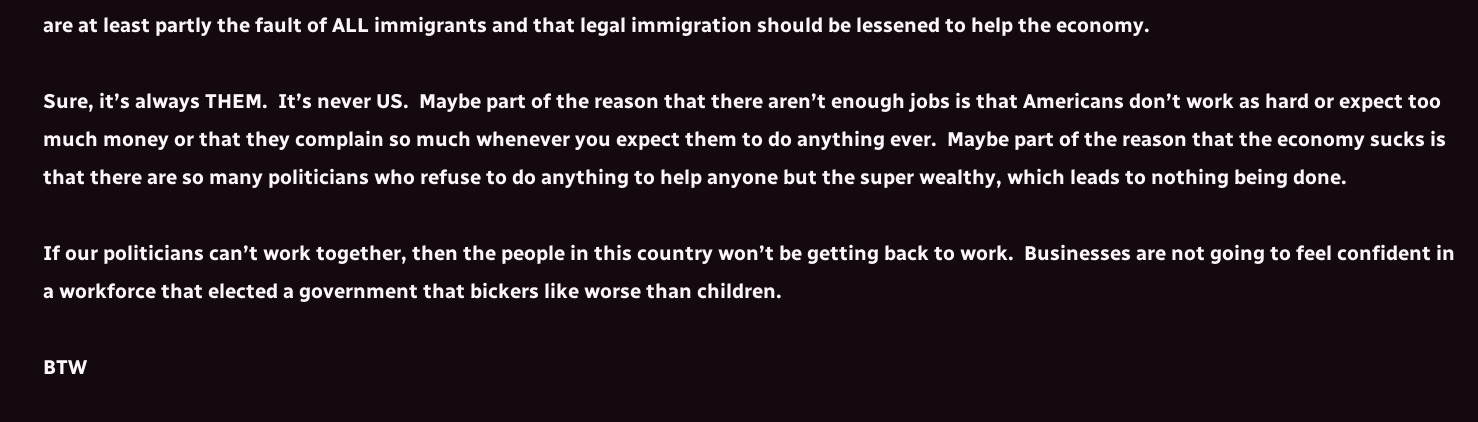are at least partly the fault of ALL immigrants and that legal immigration should be lessened to help the economy.

Sure, it’s always THEM.  It’s never US.  Maybe part of the reason that there aren’t enough jobs is that Americans don’t work as hard or expect too much money or that they complain so much whenever you expect them to do anything ever.  Maybe part of the reason that the economy sucks is that there are so many politicians who refuse to do anything to help anyone but the super wealthy, which leads to nothing being done.

If our politicians can’t work together, then the people in this country won’t be getting back to work.  Businesses are not going to feel confident in a workforce that elected a government that bickers like worse than children.

BTW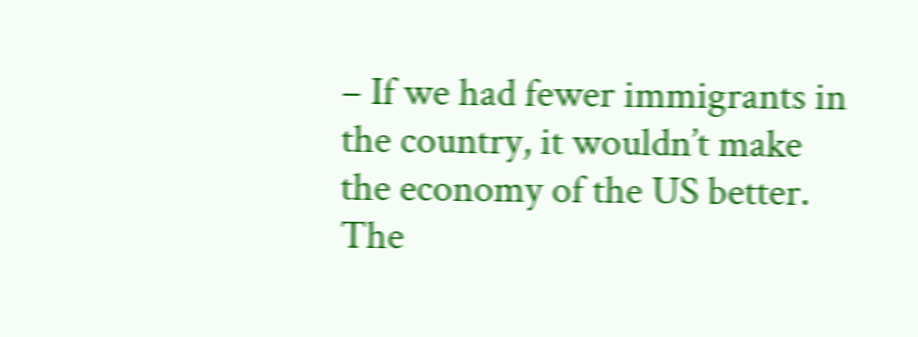– If we had fewer immigrants in the country, it wouldn’t make the economy of the US better.  The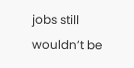jobs still wouldn’t be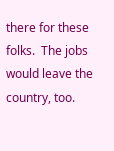there for these folks.  The jobs would leave the country, too.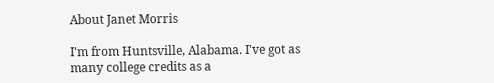About Janet Morris

I'm from Huntsville, Alabama. I've got as many college credits as a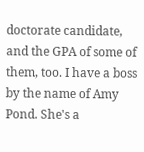doctorate candidate, and the GPA of some of them, too. I have a boss by the name of Amy Pond. She's a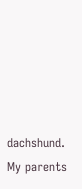dachshund. My parents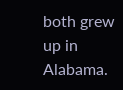both grew up in Alabama.